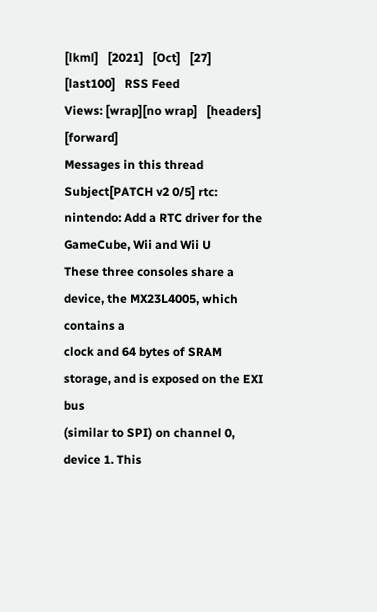[lkml]   [2021]   [Oct]   [27]   [last100]   RSS Feed
Views: [wrap][no wrap]   [headers]  [forward]
Messages in this thread
Subject[PATCH v2 0/5] rtc: nintendo: Add a RTC driver for the GameCube, Wii and Wii U
These three consoles share a device, the MX23L4005, which contains a
clock and 64 bytes of SRAM storage, and is exposed on the EXI bus
(similar to SPI) on channel 0, device 1. This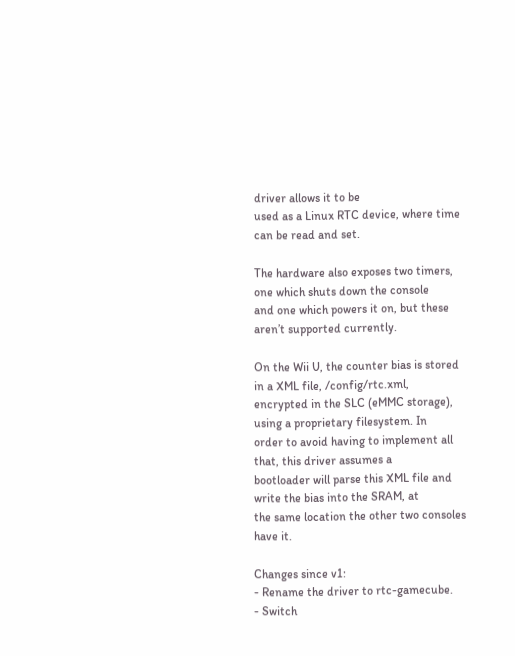driver allows it to be
used as a Linux RTC device, where time can be read and set.

The hardware also exposes two timers, one which shuts down the console
and one which powers it on, but these aren’t supported currently.

On the Wii U, the counter bias is stored in a XML file, /config/rtc.xml,
encrypted in the SLC (eMMC storage), using a proprietary filesystem. In
order to avoid having to implement all that, this driver assumes a
bootloader will parse this XML file and write the bias into the SRAM, at
the same location the other two consoles have it.

Changes since v1:
- Rename the driver to rtc-gamecube.
- Switch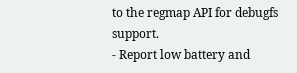to the regmap API for debugfs support.
- Report low battery and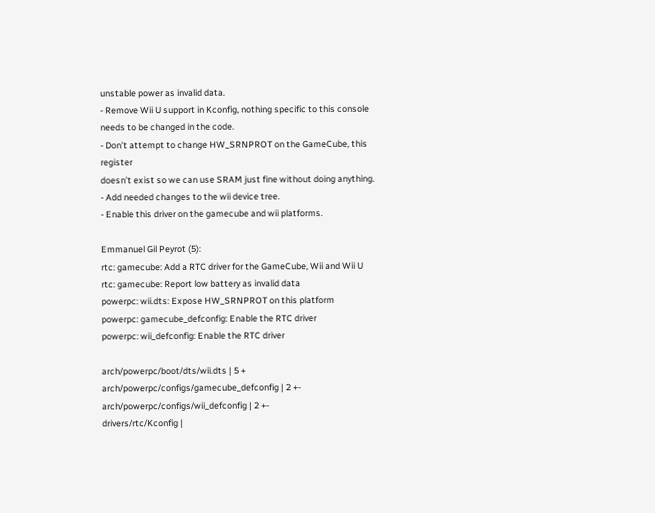unstable power as invalid data.
- Remove Wii U support in Kconfig, nothing specific to this console
needs to be changed in the code.
- Don’t attempt to change HW_SRNPROT on the GameCube, this register
doesn’t exist so we can use SRAM just fine without doing anything.
- Add needed changes to the wii device tree.
- Enable this driver on the gamecube and wii platforms.

Emmanuel Gil Peyrot (5):
rtc: gamecube: Add a RTC driver for the GameCube, Wii and Wii U
rtc: gamecube: Report low battery as invalid data
powerpc: wii.dts: Expose HW_SRNPROT on this platform
powerpc: gamecube_defconfig: Enable the RTC driver
powerpc: wii_defconfig: Enable the RTC driver

arch/powerpc/boot/dts/wii.dts | 5 +
arch/powerpc/configs/gamecube_defconfig | 2 +-
arch/powerpc/configs/wii_defconfig | 2 +-
drivers/rtc/Kconfig |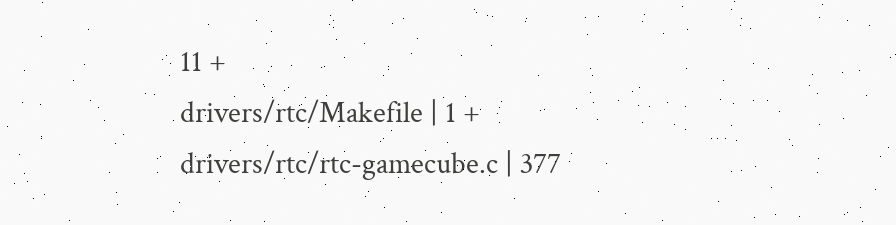11 +
drivers/rtc/Makefile | 1 +
drivers/rtc/rtc-gamecube.c | 377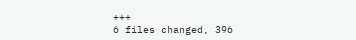+++
6 files changed, 396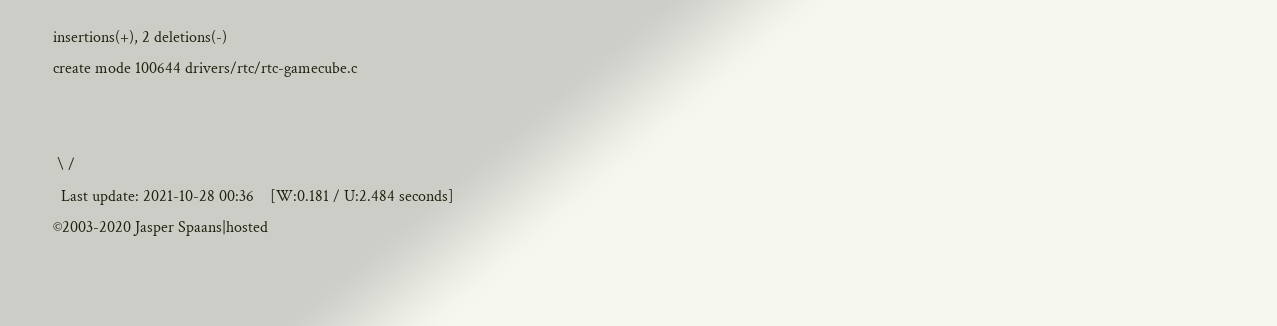insertions(+), 2 deletions(-)
create mode 100644 drivers/rtc/rtc-gamecube.c


 \ /
  Last update: 2021-10-28 00:36    [W:0.181 / U:2.484 seconds]
©2003-2020 Jasper Spaans|hosted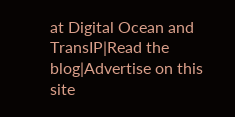at Digital Ocean and TransIP|Read the blog|Advertise on this site